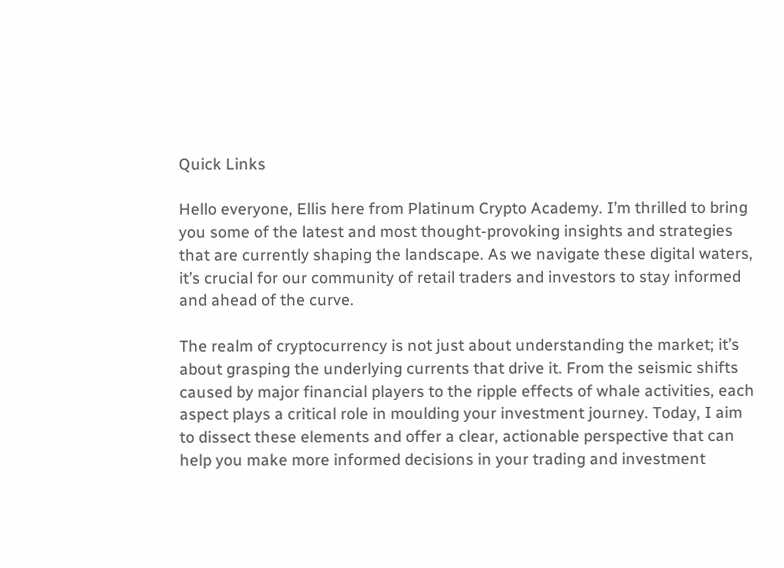Quick Links

Hello everyone, Ellis here from Platinum Crypto Academy. I’m thrilled to bring you some of the latest and most thought-provoking insights and strategies that are currently shaping the landscape. As we navigate these digital waters, it’s crucial for our community of retail traders and investors to stay informed and ahead of the curve.

The realm of cryptocurrency is not just about understanding the market; it’s about grasping the underlying currents that drive it. From the seismic shifts caused by major financial players to the ripple effects of whale activities, each aspect plays a critical role in moulding your investment journey. Today, I aim to dissect these elements and offer a clear, actionable perspective that can help you make more informed decisions in your trading and investment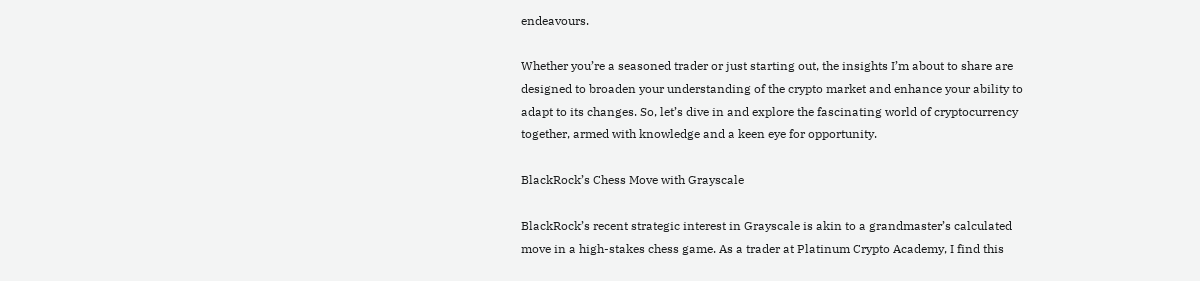endeavours.

Whether you’re a seasoned trader or just starting out, the insights I’m about to share are designed to broaden your understanding of the crypto market and enhance your ability to adapt to its changes. So, let’s dive in and explore the fascinating world of cryptocurrency together, armed with knowledge and a keen eye for opportunity.

BlackRock’s Chess Move with Grayscale

BlackRock’s recent strategic interest in Grayscale is akin to a grandmaster’s calculated move in a high-stakes chess game. As a trader at Platinum Crypto Academy, I find this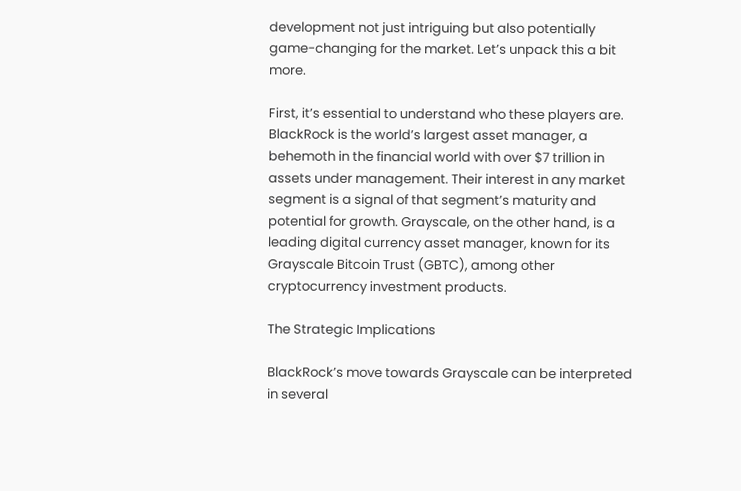development not just intriguing but also potentially game-changing for the market. Let’s unpack this a bit more.

First, it’s essential to understand who these players are. BlackRock is the world’s largest asset manager, a behemoth in the financial world with over $7 trillion in assets under management. Their interest in any market segment is a signal of that segment’s maturity and potential for growth. Grayscale, on the other hand, is a leading digital currency asset manager, known for its Grayscale Bitcoin Trust (GBTC), among other cryptocurrency investment products.

The Strategic Implications

BlackRock’s move towards Grayscale can be interpreted in several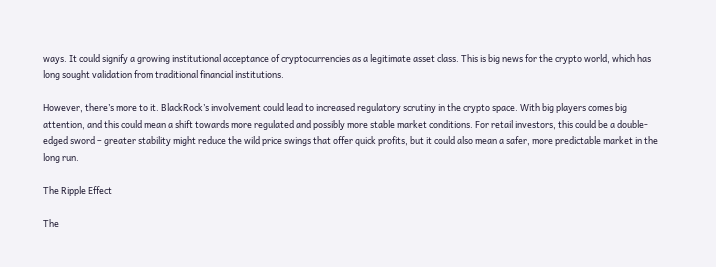ways. It could signify a growing institutional acceptance of cryptocurrencies as a legitimate asset class. This is big news for the crypto world, which has long sought validation from traditional financial institutions.

However, there’s more to it. BlackRock’s involvement could lead to increased regulatory scrutiny in the crypto space. With big players comes big attention, and this could mean a shift towards more regulated and possibly more stable market conditions. For retail investors, this could be a double-edged sword – greater stability might reduce the wild price swings that offer quick profits, but it could also mean a safer, more predictable market in the long run.

The Ripple Effect

The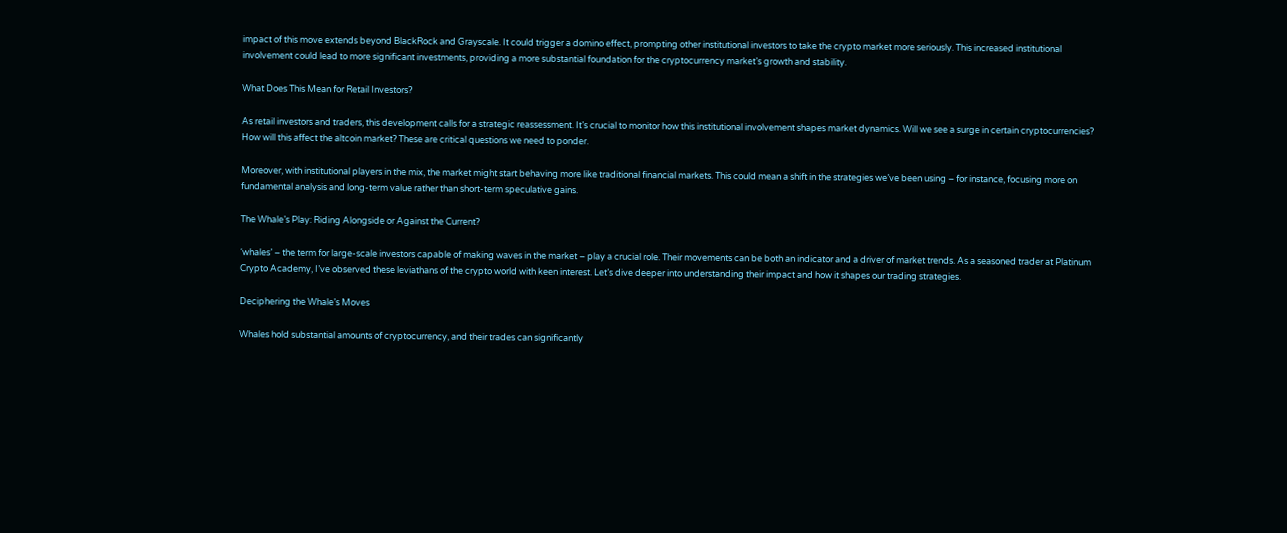impact of this move extends beyond BlackRock and Grayscale. It could trigger a domino effect, prompting other institutional investors to take the crypto market more seriously. This increased institutional involvement could lead to more significant investments, providing a more substantial foundation for the cryptocurrency market’s growth and stability.

What Does This Mean for Retail Investors?

As retail investors and traders, this development calls for a strategic reassessment. It’s crucial to monitor how this institutional involvement shapes market dynamics. Will we see a surge in certain cryptocurrencies? How will this affect the altcoin market? These are critical questions we need to ponder.

Moreover, with institutional players in the mix, the market might start behaving more like traditional financial markets. This could mean a shift in the strategies we’ve been using – for instance, focusing more on fundamental analysis and long-term value rather than short-term speculative gains.

The Whale’s Play: Riding Alongside or Against the Current?

‘whales’ – the term for large-scale investors capable of making waves in the market – play a crucial role. Their movements can be both an indicator and a driver of market trends. As a seasoned trader at Platinum Crypto Academy, I’ve observed these leviathans of the crypto world with keen interest. Let’s dive deeper into understanding their impact and how it shapes our trading strategies.

Deciphering the Whale’s Moves

Whales hold substantial amounts of cryptocurrency, and their trades can significantly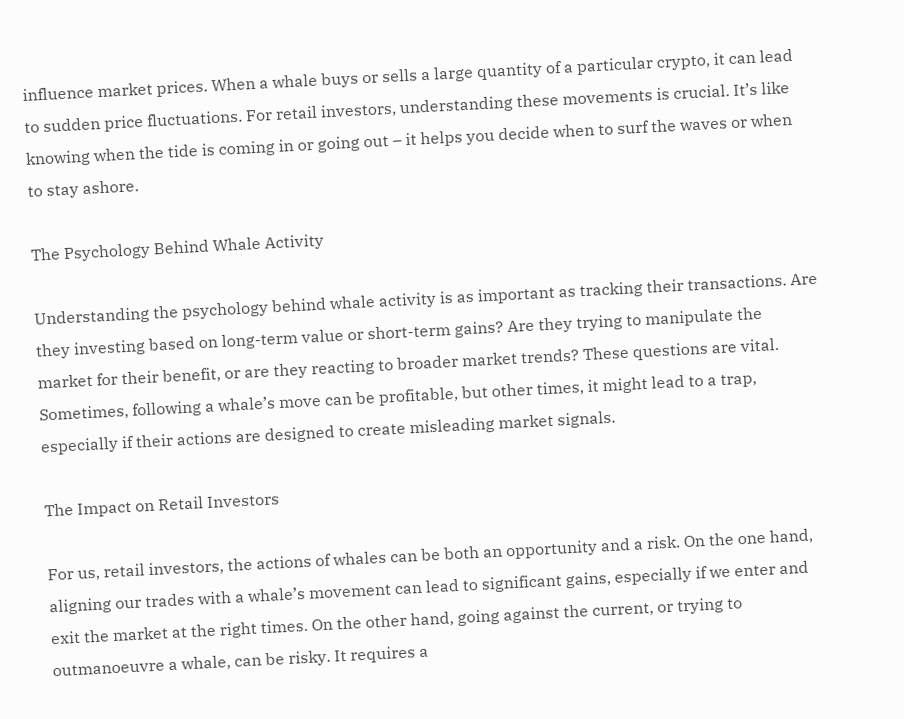influence market prices. When a whale buys or sells a large quantity of a particular crypto, it can lead to sudden price fluctuations. For retail investors, understanding these movements is crucial. It’s like knowing when the tide is coming in or going out – it helps you decide when to surf the waves or when to stay ashore.

The Psychology Behind Whale Activity

Understanding the psychology behind whale activity is as important as tracking their transactions. Are they investing based on long-term value or short-term gains? Are they trying to manipulate the market for their benefit, or are they reacting to broader market trends? These questions are vital. Sometimes, following a whale’s move can be profitable, but other times, it might lead to a trap, especially if their actions are designed to create misleading market signals.

The Impact on Retail Investors

For us, retail investors, the actions of whales can be both an opportunity and a risk. On the one hand, aligning our trades with a whale’s movement can lead to significant gains, especially if we enter and exit the market at the right times. On the other hand, going against the current, or trying to outmanoeuvre a whale, can be risky. It requires a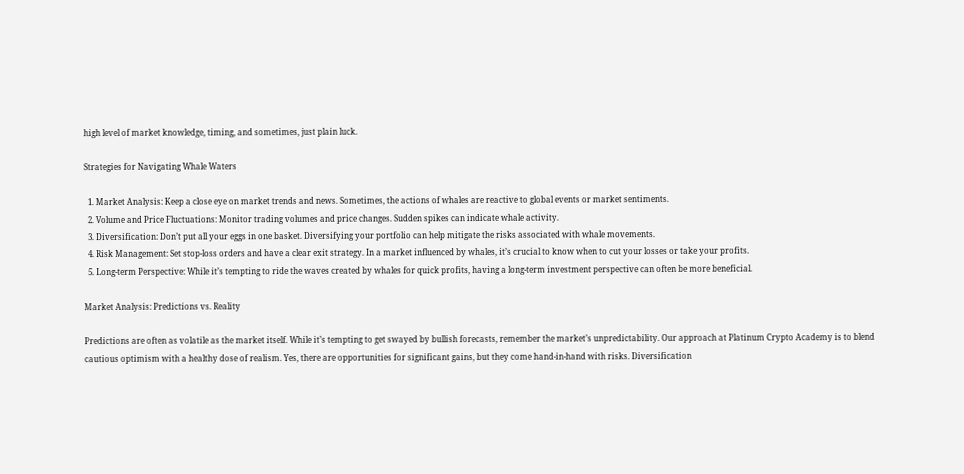high level of market knowledge, timing, and sometimes, just plain luck.

Strategies for Navigating Whale Waters

  1. Market Analysis: Keep a close eye on market trends and news. Sometimes, the actions of whales are reactive to global events or market sentiments.
  2. Volume and Price Fluctuations: Monitor trading volumes and price changes. Sudden spikes can indicate whale activity.
  3. Diversification: Don’t put all your eggs in one basket. Diversifying your portfolio can help mitigate the risks associated with whale movements.
  4. Risk Management: Set stop-loss orders and have a clear exit strategy. In a market influenced by whales, it’s crucial to know when to cut your losses or take your profits.
  5. Long-term Perspective: While it’s tempting to ride the waves created by whales for quick profits, having a long-term investment perspective can often be more beneficial.

Market Analysis: Predictions vs. Reality

Predictions are often as volatile as the market itself. While it’s tempting to get swayed by bullish forecasts, remember the market’s unpredictability. Our approach at Platinum Crypto Academy is to blend cautious optimism with a healthy dose of realism. Yes, there are opportunities for significant gains, but they come hand-in-hand with risks. Diversification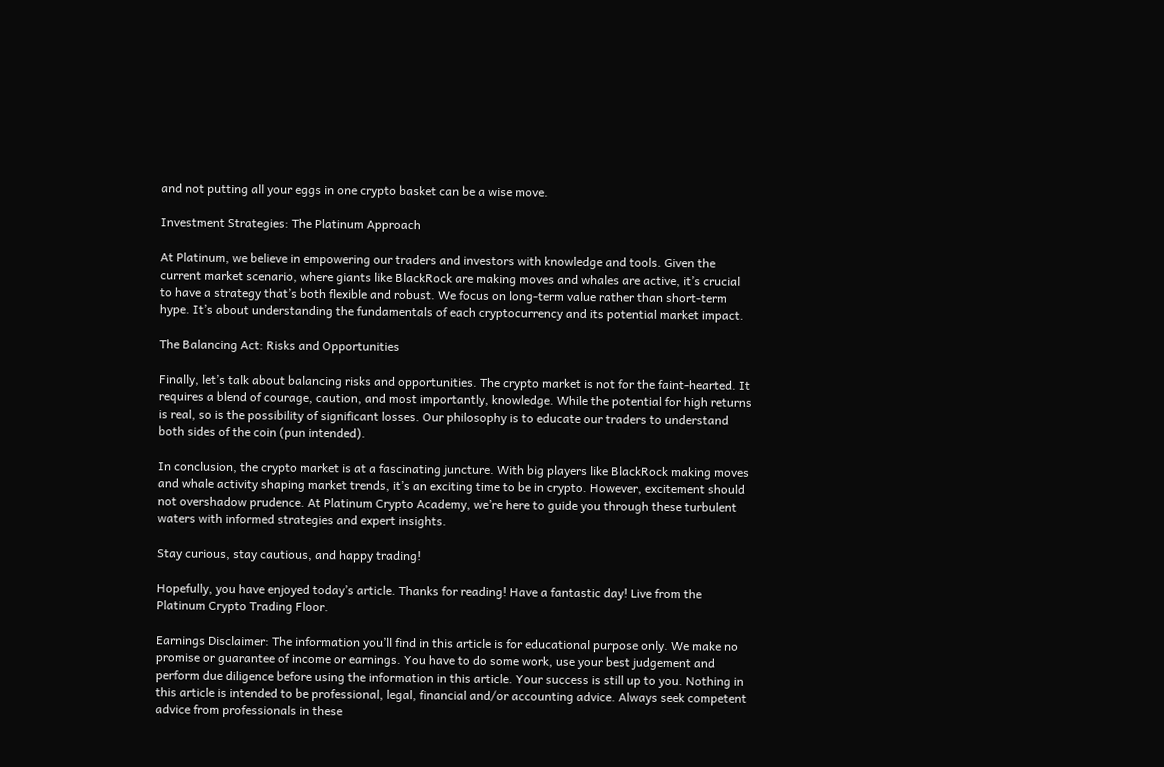and not putting all your eggs in one crypto basket can be a wise move.

Investment Strategies: The Platinum Approach

At Platinum, we believe in empowering our traders and investors with knowledge and tools. Given the current market scenario, where giants like BlackRock are making moves and whales are active, it’s crucial to have a strategy that’s both flexible and robust. We focus on long-term value rather than short-term hype. It’s about understanding the fundamentals of each cryptocurrency and its potential market impact.

The Balancing Act: Risks and Opportunities

Finally, let’s talk about balancing risks and opportunities. The crypto market is not for the faint-hearted. It requires a blend of courage, caution, and most importantly, knowledge. While the potential for high returns is real, so is the possibility of significant losses. Our philosophy is to educate our traders to understand both sides of the coin (pun intended).

In conclusion, the crypto market is at a fascinating juncture. With big players like BlackRock making moves and whale activity shaping market trends, it’s an exciting time to be in crypto. However, excitement should not overshadow prudence. At Platinum Crypto Academy, we’re here to guide you through these turbulent waters with informed strategies and expert insights.

Stay curious, stay cautious, and happy trading!

Hopefully, you have enjoyed today’s article. Thanks for reading! Have a fantastic day! Live from the Platinum Crypto Trading Floor.

Earnings Disclaimer: The information you’ll find in this article is for educational purpose only. We make no promise or guarantee of income or earnings. You have to do some work, use your best judgement and perform due diligence before using the information in this article. Your success is still up to you. Nothing in this article is intended to be professional, legal, financial and/or accounting advice. Always seek competent advice from professionals in these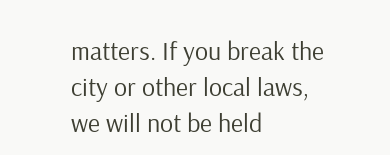matters. If you break the city or other local laws, we will not be held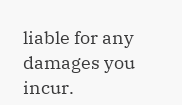liable for any damages you incur.